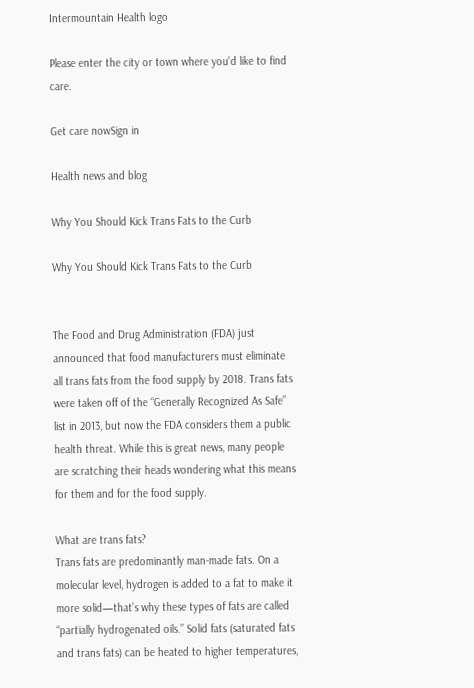Intermountain Health logo

Please enter the city or town where you'd like to find care.

Get care nowSign in

Health news and blog

Why You Should Kick Trans Fats to the Curb

Why You Should Kick Trans Fats to the Curb


The Food and Drug Administration (FDA) just announced that food manufacturers must eliminate all trans fats from the food supply by 2018. Trans fats were taken off of the “Generally Recognized As Safe” list in 2013, but now the FDA considers them a public health threat. While this is great news, many people are scratching their heads wondering what this means for them and for the food supply.

What are trans fats?
Trans fats are predominantly man-made fats. On a molecular level, hydrogen is added to a fat to make it more solid—that’s why these types of fats are called “partially hydrogenated oils.” Solid fats (saturated fats and trans fats) can be heated to higher temperatures,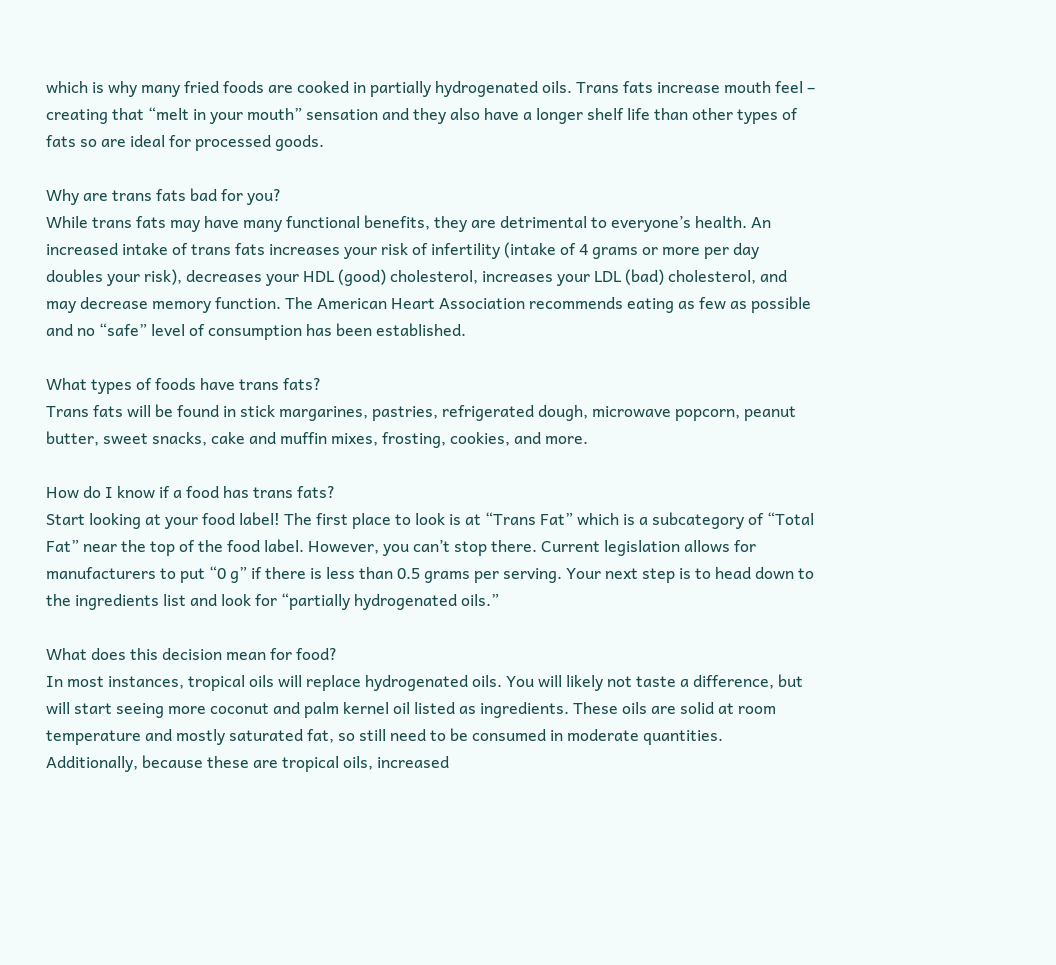which is why many fried foods are cooked in partially hydrogenated oils. Trans fats increase mouth feel – creating that “melt in your mouth” sensation and they also have a longer shelf life than other types of fats so are ideal for processed goods.

Why are trans fats bad for you?
While trans fats may have many functional benefits, they are detrimental to everyone’s health. An increased intake of trans fats increases your risk of infertility (intake of 4 grams or more per day doubles your risk), decreases your HDL (good) cholesterol, increases your LDL (bad) cholesterol, and may decrease memory function. The American Heart Association recommends eating as few as possible and no “safe” level of consumption has been established.

What types of foods have trans fats?
Trans fats will be found in stick margarines, pastries, refrigerated dough, microwave popcorn, peanut butter, sweet snacks, cake and muffin mixes, frosting, cookies, and more.

How do I know if a food has trans fats?
Start looking at your food label! The first place to look is at “Trans Fat” which is a subcategory of “Total Fat” near the top of the food label. However, you can’t stop there. Current legislation allows for manufacturers to put “0 g” if there is less than 0.5 grams per serving. Your next step is to head down to the ingredients list and look for “partially hydrogenated oils.”

What does this decision mean for food?
In most instances, tropical oils will replace hydrogenated oils. You will likely not taste a difference, but will start seeing more coconut and palm kernel oil listed as ingredients. These oils are solid at room temperature and mostly saturated fat, so still need to be consumed in moderate quantities. Additionally, because these are tropical oils, increased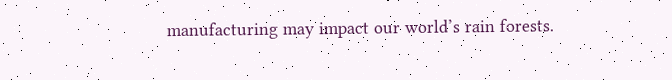manufacturing may impact our world’s rain forests.